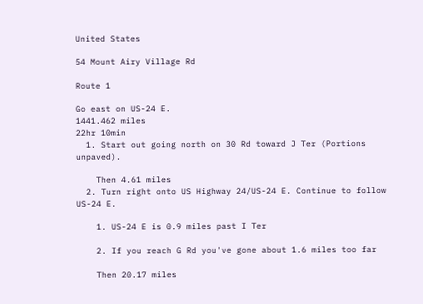United States

54 Mount Airy Village Rd

Route 1

Go east on US-24 E.
1441.462 miles
22hr 10min
  1. Start out going north on 30 Rd toward J Ter (Portions unpaved).

    Then 4.61 miles
  2. Turn right onto US Highway 24/US-24 E. Continue to follow US-24 E.

    1. US-24 E is 0.9 miles past I Ter

    2. If you reach G Rd you've gone about 1.6 miles too far

    Then 20.17 miles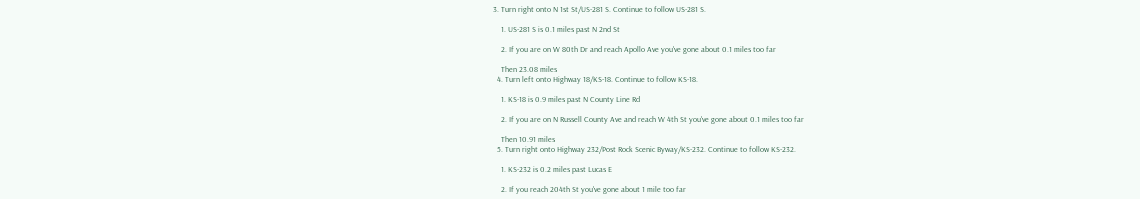3. Turn right onto N 1st St/US-281 S. Continue to follow US-281 S.

    1. US-281 S is 0.1 miles past N 2nd St

    2. If you are on W 80th Dr and reach Apollo Ave you've gone about 0.1 miles too far

    Then 23.08 miles
  4. Turn left onto Highway 18/KS-18. Continue to follow KS-18.

    1. KS-18 is 0.9 miles past N County Line Rd

    2. If you are on N Russell County Ave and reach W 4th St you've gone about 0.1 miles too far

    Then 10.91 miles
  5. Turn right onto Highway 232/Post Rock Scenic Byway/KS-232. Continue to follow KS-232.

    1. KS-232 is 0.2 miles past Lucas E

    2. If you reach 204th St you've gone about 1 mile too far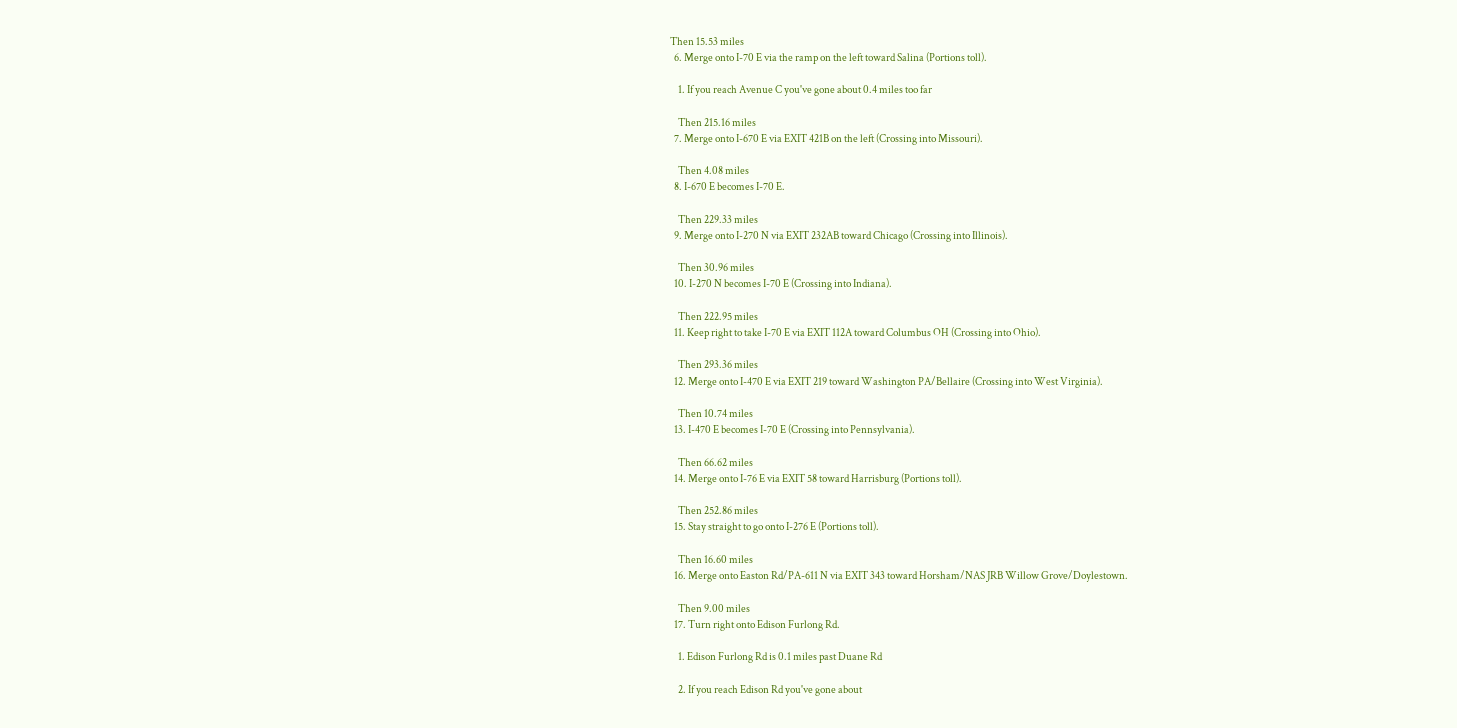Then 15.53 miles
  6. Merge onto I-70 E via the ramp on the left toward Salina (Portions toll).

    1. If you reach Avenue C you've gone about 0.4 miles too far

    Then 215.16 miles
  7. Merge onto I-670 E via EXIT 421B on the left (Crossing into Missouri).

    Then 4.08 miles
  8. I-670 E becomes I-70 E.

    Then 229.33 miles
  9. Merge onto I-270 N via EXIT 232AB toward Chicago (Crossing into Illinois).

    Then 30.96 miles
  10. I-270 N becomes I-70 E (Crossing into Indiana).

    Then 222.95 miles
  11. Keep right to take I-70 E via EXIT 112A toward Columbus OH (Crossing into Ohio).

    Then 293.36 miles
  12. Merge onto I-470 E via EXIT 219 toward Washington PA/Bellaire (Crossing into West Virginia).

    Then 10.74 miles
  13. I-470 E becomes I-70 E (Crossing into Pennsylvania).

    Then 66.62 miles
  14. Merge onto I-76 E via EXIT 58 toward Harrisburg (Portions toll).

    Then 252.86 miles
  15. Stay straight to go onto I-276 E (Portions toll).

    Then 16.60 miles
  16. Merge onto Easton Rd/PA-611 N via EXIT 343 toward Horsham/NAS JRB Willow Grove/Doylestown.

    Then 9.00 miles
  17. Turn right onto Edison Furlong Rd.

    1. Edison Furlong Rd is 0.1 miles past Duane Rd

    2. If you reach Edison Rd you've gone about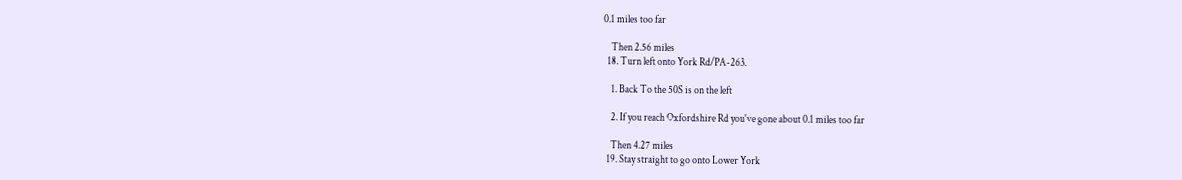0.1 miles too far

    Then 2.56 miles
  18. Turn left onto York Rd/PA-263.

    1. Back To the 50S is on the left

    2. If you reach Oxfordshire Rd you've gone about 0.1 miles too far

    Then 4.27 miles
  19. Stay straight to go onto Lower York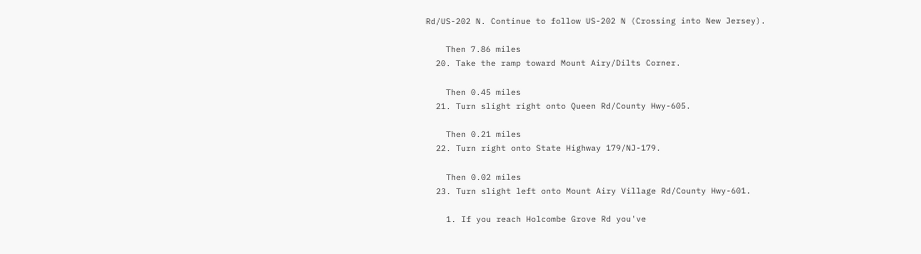Rd/US-202 N. Continue to follow US-202 N (Crossing into New Jersey).

    Then 7.86 miles
  20. Take the ramp toward Mount Airy/Dilts Corner.

    Then 0.45 miles
  21. Turn slight right onto Queen Rd/County Hwy-605.

    Then 0.21 miles
  22. Turn right onto State Highway 179/NJ-179.

    Then 0.02 miles
  23. Turn slight left onto Mount Airy Village Rd/County Hwy-601.

    1. If you reach Holcombe Grove Rd you've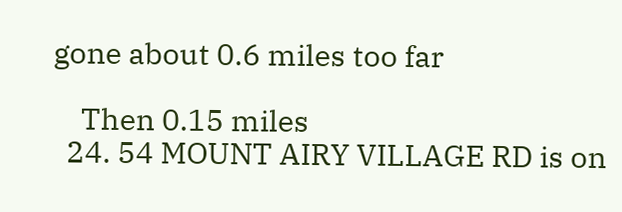gone about 0.6 miles too far

    Then 0.15 miles
  24. 54 MOUNT AIRY VILLAGE RD is on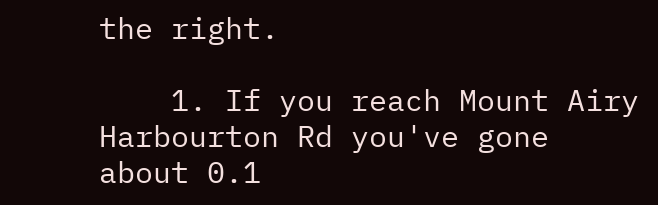the right.

    1. If you reach Mount Airy Harbourton Rd you've gone about 0.1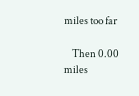miles too far

    Then 0.00 miles